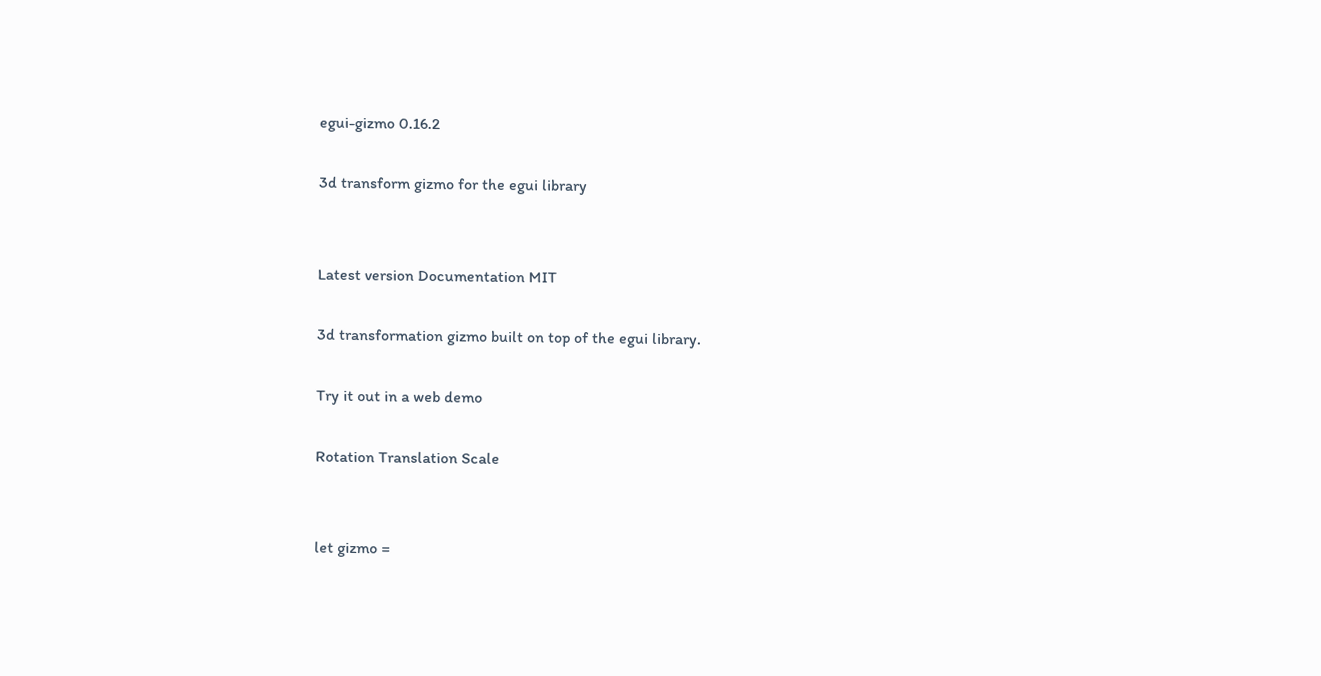egui-gizmo 0.16.2

3d transform gizmo for the egui library


Latest version Documentation MIT

3d transformation gizmo built on top of the egui library.

Try it out in a web demo

Rotation Translation Scale


let gizmo =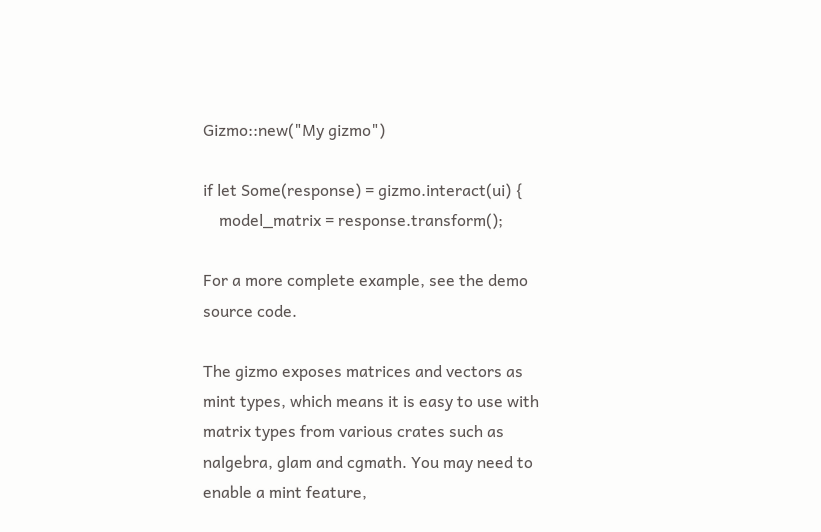Gizmo::new("My gizmo")

if let Some(response) = gizmo.interact(ui) {
    model_matrix = response.transform();

For a more complete example, see the demo source code.

The gizmo exposes matrices and vectors as mint types, which means it is easy to use with matrix types from various crates such as nalgebra, glam and cgmath. You may need to enable a mint feature,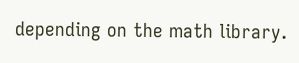depending on the math library.